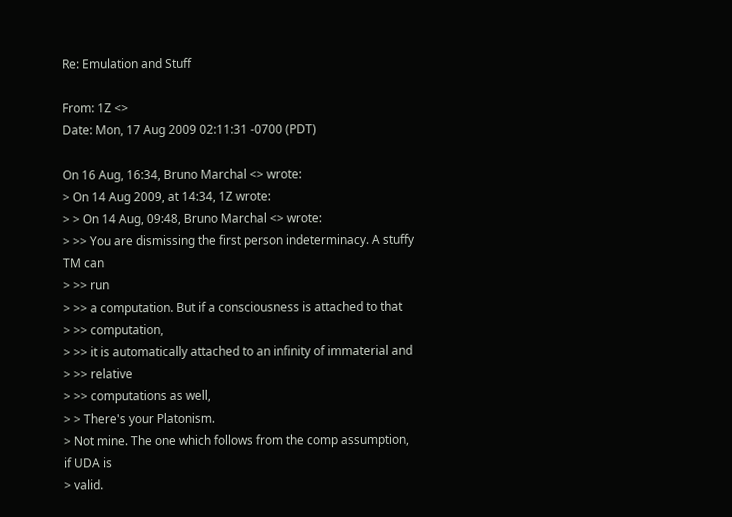Re: Emulation and Stuff

From: 1Z <>
Date: Mon, 17 Aug 2009 02:11:31 -0700 (PDT)

On 16 Aug, 16:34, Bruno Marchal <> wrote:
> On 14 Aug 2009, at 14:34, 1Z wrote:
> > On 14 Aug, 09:48, Bruno Marchal <> wrote:
> >> You are dismissing the first person indeterminacy. A stuffy TM can
> >> run
> >> a computation. But if a consciousness is attached to that
> >> computation,
> >> it is automatically attached to an infinity of immaterial and
> >> relative
> >> computations as well,
> > There's your Platonism.
> Not mine. The one which follows from the comp assumption, if UDA is
> valid.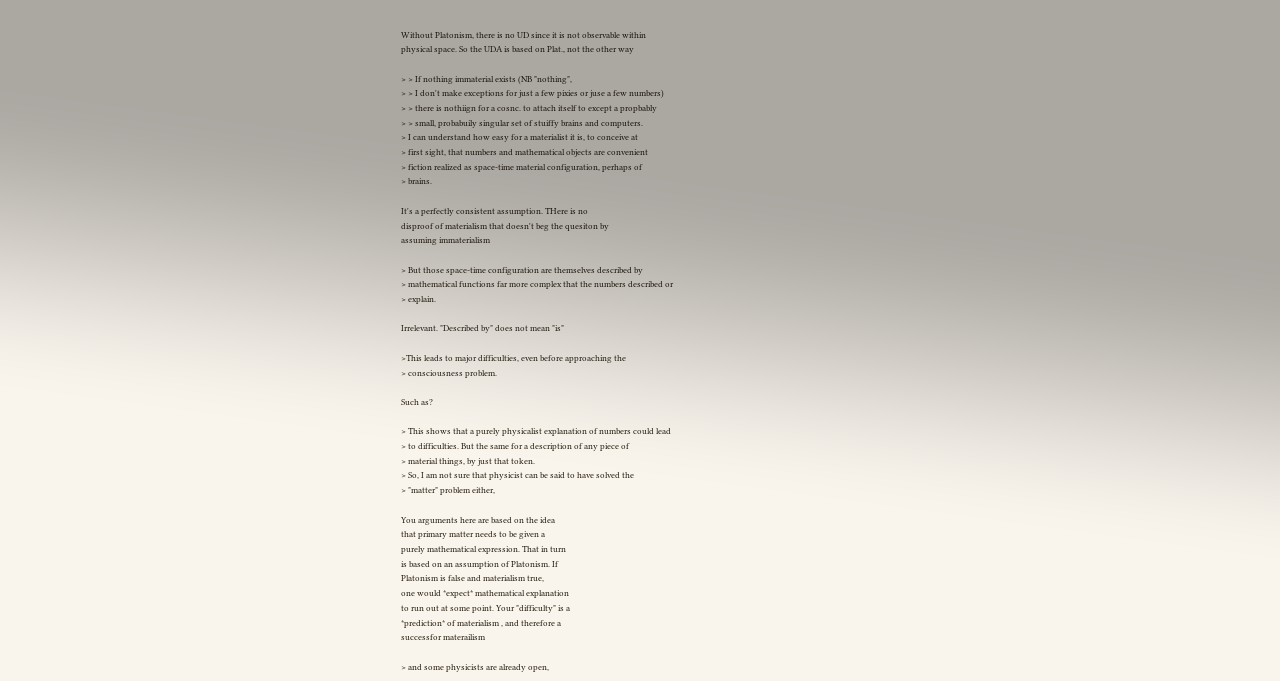Without Platonism, there is no UD since it is not observable within
physical space. So the UDA is based on Plat., not the other way

> > If nothing immaterial exists (NB "nothing",
> > I don't make exceptions for just a few pixies or juse a few numbers)
> > there is nothiign for a cosnc. to attach itself to except a propbably
> > small, probabuily singular set of stuiffy brains and computers.
> I can understand how easy for a materialist it is, to conceive at
> first sight, that numbers and mathematical objects are convenient
> fiction realized as space-time material configuration, perhaps of
> brains.

It's a perfectly consistent assumption. THere is no
disproof of materialism that doesn't beg the quesiton by
assuming immaterialism

> But those space-time configuration are themselves described by
> mathematical functions far more complex that the numbers described or
> explain.

Irrelevant. "Described by" does not mean "is"

>This leads to major difficulties, even before approaching the
> consciousness problem.

Such as?

> This shows that a purely physicalist explanation of numbers could lead
> to difficulties. But the same for a description of any piece of
> material things, by just that token.
> So, I am not sure that physicist can be said to have solved the
> "matter" problem either,

You arguments here are based on the idea
that primary matter needs to be given a
purely mathematical expression. That in turn
is based on an assumption of Platonism. If
Platonism is false and materialism true,
one would *expect* mathematical explanation
to run out at some point. Your "difficulty" is a
*prediction* of materialism , and therefore a
successfor materailism

> and some physicists are already open,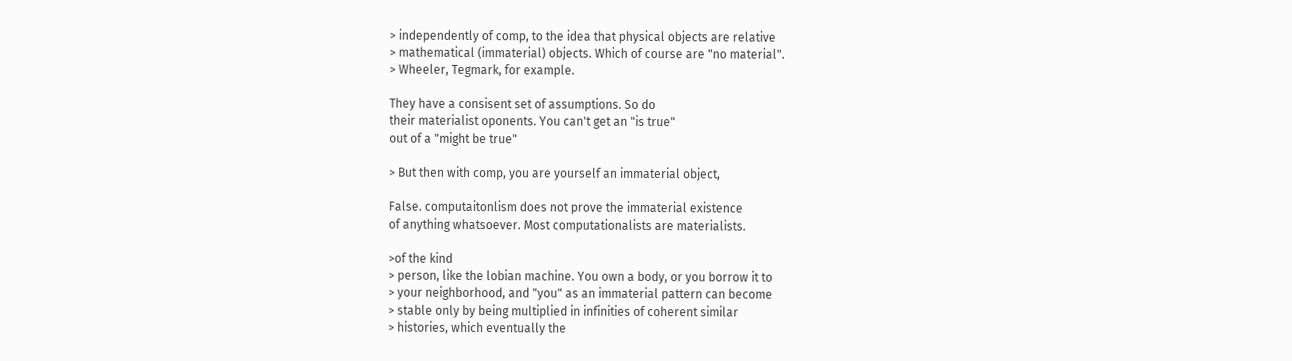> independently of comp, to the idea that physical objects are relative
> mathematical (immaterial) objects. Which of course are "no material".
> Wheeler, Tegmark, for example.

They have a consisent set of assumptions. So do
their materialist oponents. You can't get an "is true"
out of a "might be true"

> But then with comp, you are yourself an immaterial object,

False. computaitonlism does not prove the immaterial existence
of anything whatsoever. Most computationalists are materialists.

>of the kind
> person, like the lobian machine. You own a body, or you borrow it to
> your neighborhood, and "you" as an immaterial pattern can become
> stable only by being multiplied in infinities of coherent similar
> histories, which eventually the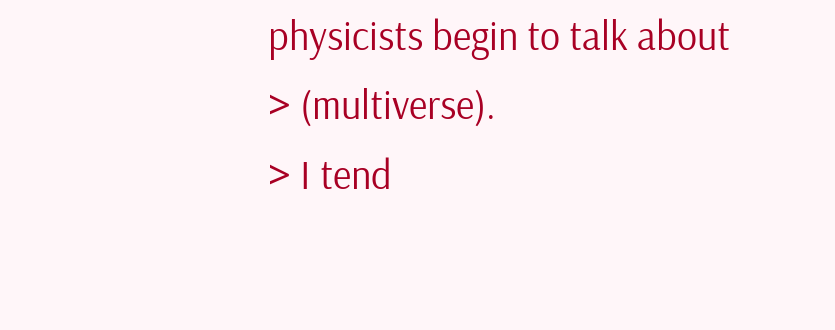physicists begin to talk about
> (multiverse).
> I tend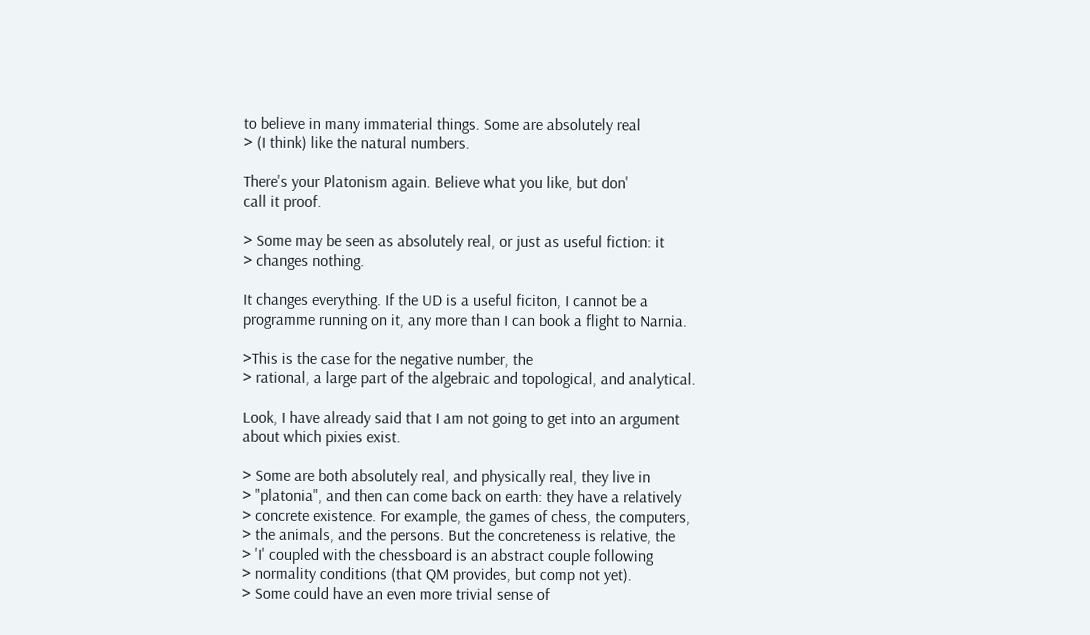to believe in many immaterial things. Some are absolutely real
> (I think) like the natural numbers.

There's your Platonism again. Believe what you like, but don'
call it proof.

> Some may be seen as absolutely real, or just as useful fiction: it
> changes nothing.

It changes everything. If the UD is a useful ficiton, I cannot be a
programme running on it, any more than I can book a flight to Narnia.

>This is the case for the negative number, the
> rational, a large part of the algebraic and topological, and analytical.

Look, I have already said that I am not going to get into an argument
about which pixies exist.

> Some are both absolutely real, and physically real, they live in
> "platonia", and then can come back on earth: they have a relatively
> concrete existence. For example, the games of chess, the computers,
> the animals, and the persons. But the concreteness is relative, the
> 'I' coupled with the chessboard is an abstract couple following
> normality conditions (that QM provides, but comp not yet).
> Some could have an even more trivial sense of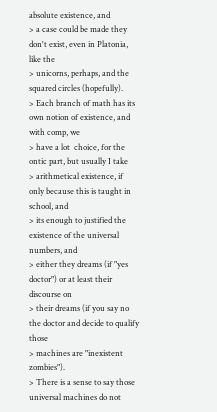absolute existence, and
> a case could be made they don't exist, even in Platonia, like the
> unicorns, perhaps, and the squared circles (hopefully).
> Each branch of math has its own notion of existence, and with comp, we
> have a lot  choice, for the ontic part, but usually I take
> arithmetical existence, if only because this is taught in school, and
> its enough to justified the existence of the universal numbers, and
> either they dreams (if "yes doctor") or at least their discourse on
> their dreams (if you say no the doctor and decide to qualify those
> machines are "inexistent zombies").
> There is a sense to say those universal machines do not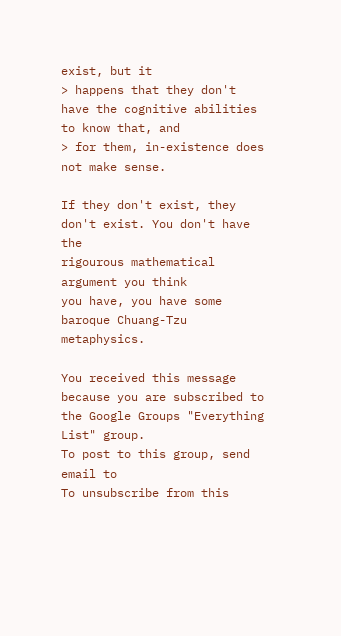exist, but it
> happens that they don't have the cognitive abilities to know that, and
> for them, in-existence does not make sense.

If they don't exist, they don't exist. You don't have the
rigourous mathematical argument you think
you have, you have some baroque Chuang-Tzu metaphysics.

You received this message because you are subscribed to the Google Groups "Everything List" group.
To post to this group, send email to
To unsubscribe from this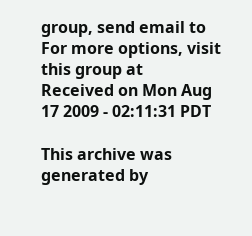group, send email to
For more options, visit this group at
Received on Mon Aug 17 2009 - 02:11:31 PDT

This archive was generated by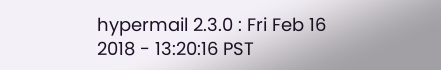hypermail 2.3.0 : Fri Feb 16 2018 - 13:20:16 PST